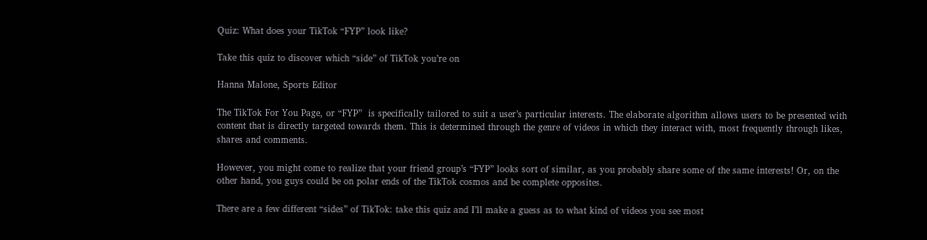Quiz: What does your TikTok “FYP” look like?

Take this quiz to discover which “side” of TikTok you’re on

Hanna Malone, Sports Editor

The TikTok For You Page, or “FYP”  is specifically tailored to suit a user’s particular interests. The elaborate algorithm allows users to be presented with content that is directly targeted towards them. This is determined through the genre of videos in which they interact with, most frequently through likes, shares and comments.

However, you might come to realize that your friend group’s “FYP” looks sort of similar, as you probably share some of the same interests! Or, on the other hand, you guys could be on polar ends of the TikTok cosmos and be complete opposites.

There are a few different “sides” of TikTok: take this quiz and I’ll make a guess as to what kind of videos you see most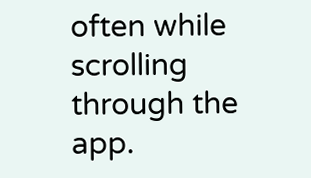often while scrolling through the app.